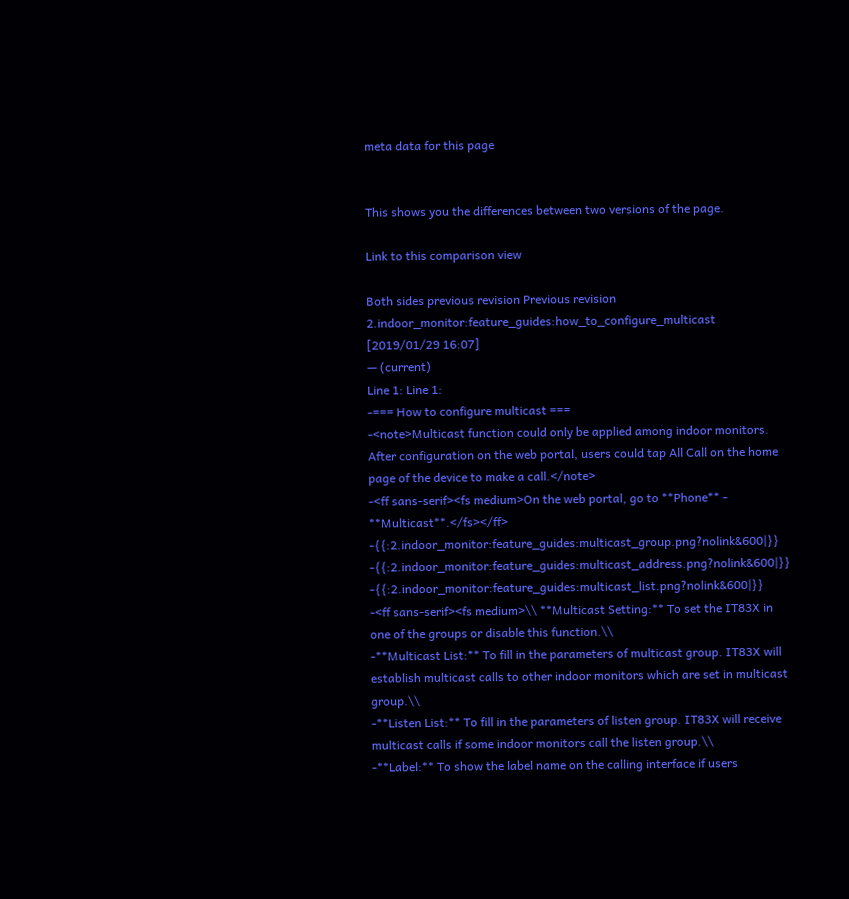meta data for this page


This shows you the differences between two versions of the page.

Link to this comparison view

Both sides previous revision Previous revision
2.indoor_monitor:feature_guides:how_to_configure_multicast [2019/01/29 16:07]
— (current)
Line 1: Line 1:
-=== How to configure multicast ===
-<note>Multicast function could only be applied among indoor monitors. After configuration on the web portal, users could tap All Call on the home page of the device to make a call.</note>
-<ff sans-serif><fs medium>On the web portal, go to **Phone** - **Multicast**.</fs></ff>
-{{:2.indoor_monitor:feature_guides:multicast_group.png?nolink&600|}}
-{{:2.indoor_monitor:feature_guides:multicast_address.png?nolink&600|}}
-{{:2.indoor_monitor:feature_guides:multicast_list.png?nolink&600|}}
-<ff sans-serif><fs medium>\\ **Multicast Setting:** To set the IT83X in one of the groups or disable this function.\\
-**Multicast List:** To fill in the parameters of multicast group. IT83X will establish multicast calls to other indoor monitors which are set in multicast group.\\
-**Listen List:** To fill in the parameters of listen group. IT83X will receive multicast calls if some indoor monitors call the listen group.\\
-**Label:** To show the label name on the calling interface if users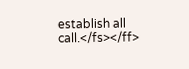establish all call.</fs></ff>